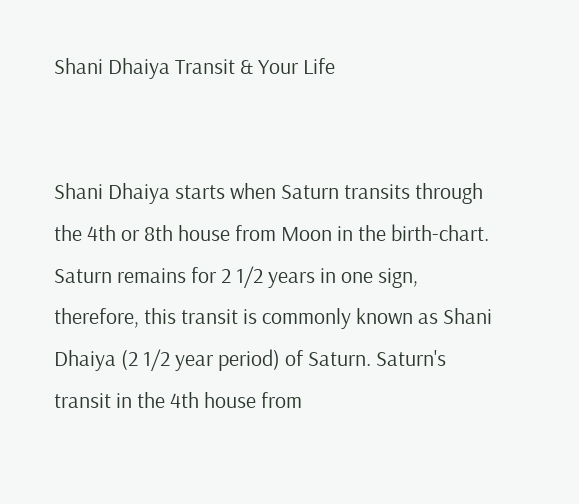Shani Dhaiya Transit & Your Life


Shani Dhaiya starts when Saturn transits through the 4th or 8th house from Moon in the birth-chart. Saturn remains for 2 1/2 years in one sign, therefore, this transit is commonly known as Shani Dhaiya (2 1/2 year period) of Saturn. Saturn's transit in the 4th house from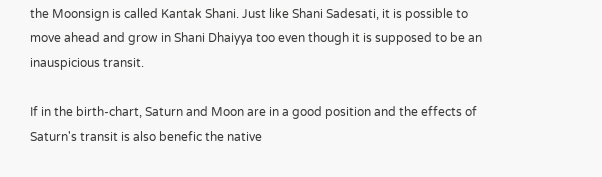the Moonsign is called Kantak Shani. Just like Shani Sadesati, it is possible to move ahead and grow in Shani Dhaiyya too even though it is supposed to be an inauspicious transit.

If in the birth-chart, Saturn and Moon are in a good position and the effects of Saturn's transit is also benefic the native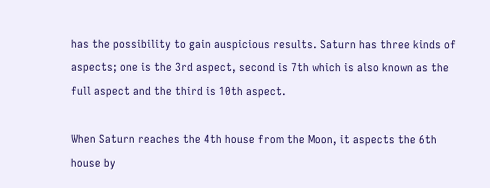has the possibility to gain auspicious results. Saturn has three kinds of aspects; one is the 3rd aspect, second is 7th which is also known as the full aspect and the third is 10th aspect.

When Saturn reaches the 4th house from the Moon, it aspects the 6th house by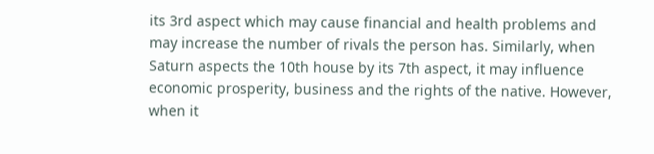its 3rd aspect which may cause financial and health problems and may increase the number of rivals the person has. Similarly, when Saturn aspects the 10th house by its 7th aspect, it may influence economic prosperity, business and the rights of the native. However, when it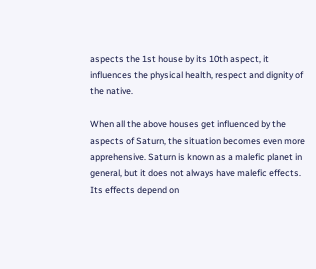aspects the 1st house by its 10th aspect, it influences the physical health, respect and dignity of the native.

When all the above houses get influenced by the aspects of Saturn, the situation becomes even more apprehensive. Saturn is known as a malefic planet in general, but it does not always have malefic effects. Its effects depend on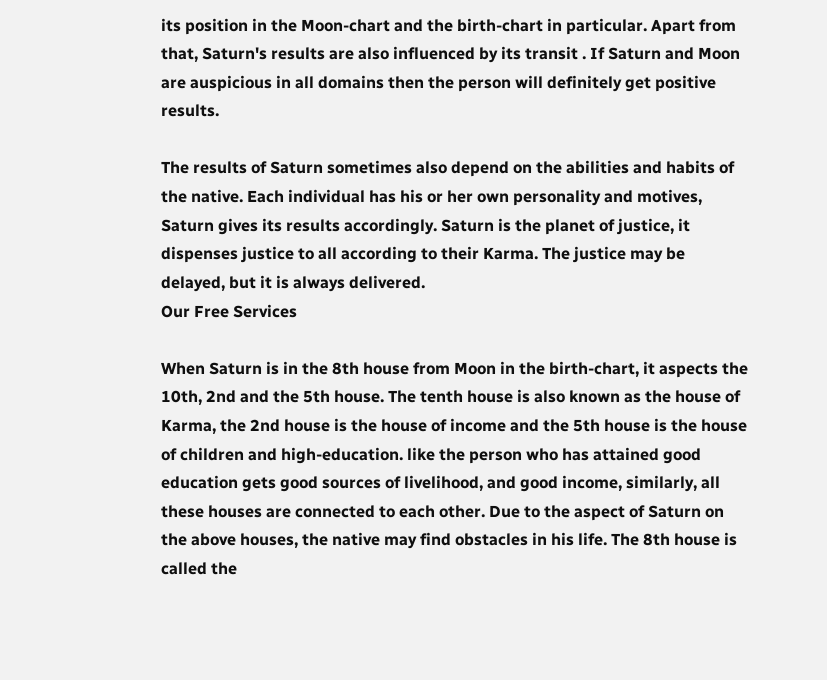its position in the Moon-chart and the birth-chart in particular. Apart from that, Saturn's results are also influenced by its transit . If Saturn and Moon are auspicious in all domains then the person will definitely get positive results.

The results of Saturn sometimes also depend on the abilities and habits of the native. Each individual has his or her own personality and motives, Saturn gives its results accordingly. Saturn is the planet of justice, it dispenses justice to all according to their Karma. The justice may be delayed, but it is always delivered.
Our Free Services

When Saturn is in the 8th house from Moon in the birth-chart, it aspects the 10th, 2nd and the 5th house. The tenth house is also known as the house of Karma, the 2nd house is the house of income and the 5th house is the house of children and high-education. like the person who has attained good education gets good sources of livelihood, and good income, similarly, all these houses are connected to each other. Due to the aspect of Saturn on the above houses, the native may find obstacles in his life. The 8th house is called the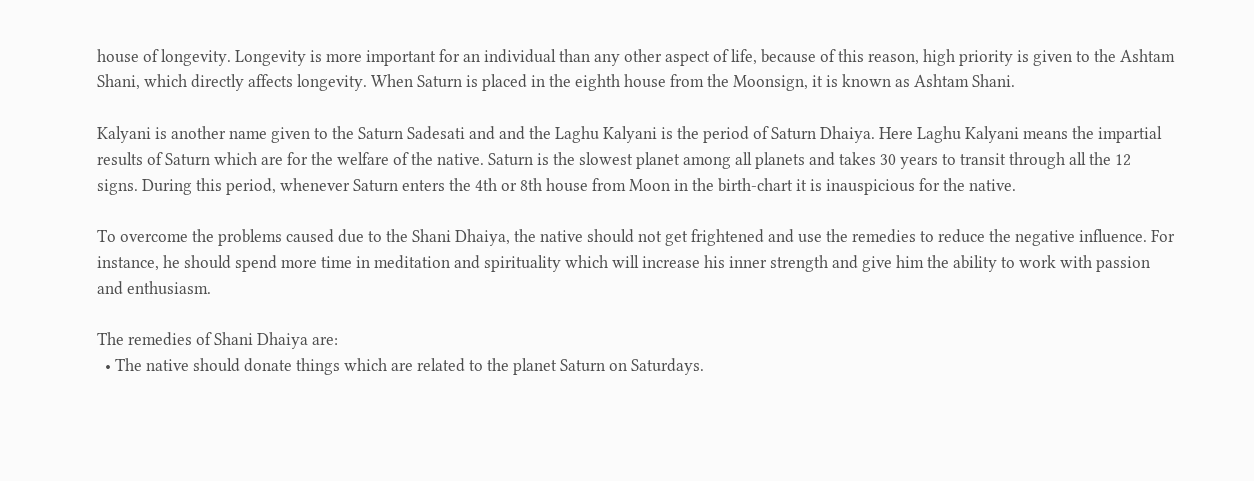house of longevity. Longevity is more important for an individual than any other aspect of life, because of this reason, high priority is given to the Ashtam Shani, which directly affects longevity. When Saturn is placed in the eighth house from the Moonsign, it is known as Ashtam Shani.

Kalyani is another name given to the Saturn Sadesati and and the Laghu Kalyani is the period of Saturn Dhaiya. Here Laghu Kalyani means the impartial results of Saturn which are for the welfare of the native. Saturn is the slowest planet among all planets and takes 30 years to transit through all the 12 signs. During this period, whenever Saturn enters the 4th or 8th house from Moon in the birth-chart it is inauspicious for the native.

To overcome the problems caused due to the Shani Dhaiya, the native should not get frightened and use the remedies to reduce the negative influence. For instance, he should spend more time in meditation and spirituality which will increase his inner strength and give him the ability to work with passion and enthusiasm.

The remedies of Shani Dhaiya are:
  • The native should donate things which are related to the planet Saturn on Saturdays.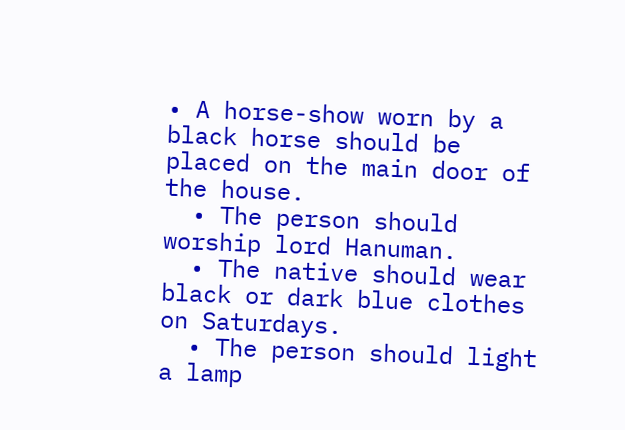• A horse-show worn by a black horse should be placed on the main door of the house.
  • The person should worship lord Hanuman.
  • The native should wear black or dark blue clothes on Saturdays.
  • The person should light a lamp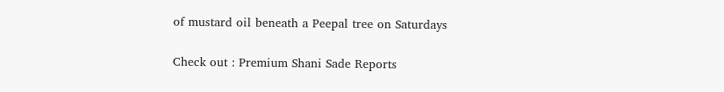of mustard oil beneath a Peepal tree on Saturdays

Check out : Premium Shani Sade Reports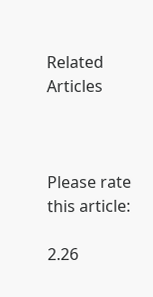Related Articles



Please rate this article:

2.26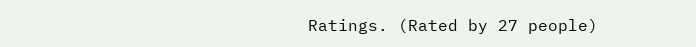Ratings. (Rated by 27 people)